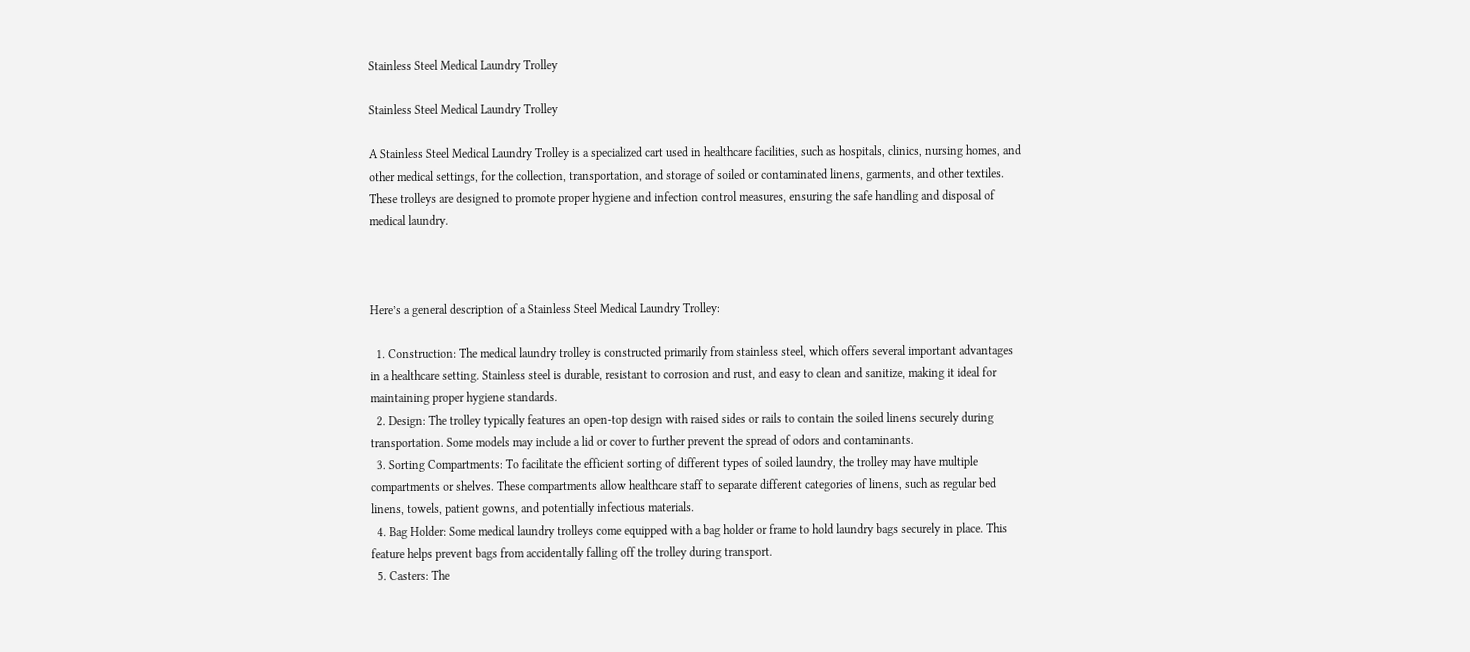Stainless Steel Medical Laundry Trolley

Stainless Steel Medical Laundry Trolley

A Stainless Steel Medical Laundry Trolley is a specialized cart used in healthcare facilities, such as hospitals, clinics, nursing homes, and other medical settings, for the collection, transportation, and storage of soiled or contaminated linens, garments, and other textiles. These trolleys are designed to promote proper hygiene and infection control measures, ensuring the safe handling and disposal of medical laundry.



Here’s a general description of a Stainless Steel Medical Laundry Trolley:

  1. Construction: The medical laundry trolley is constructed primarily from stainless steel, which offers several important advantages in a healthcare setting. Stainless steel is durable, resistant to corrosion and rust, and easy to clean and sanitize, making it ideal for maintaining proper hygiene standards.
  2. Design: The trolley typically features an open-top design with raised sides or rails to contain the soiled linens securely during transportation. Some models may include a lid or cover to further prevent the spread of odors and contaminants.
  3. Sorting Compartments: To facilitate the efficient sorting of different types of soiled laundry, the trolley may have multiple compartments or shelves. These compartments allow healthcare staff to separate different categories of linens, such as regular bed linens, towels, patient gowns, and potentially infectious materials.
  4. Bag Holder: Some medical laundry trolleys come equipped with a bag holder or frame to hold laundry bags securely in place. This feature helps prevent bags from accidentally falling off the trolley during transport.
  5. Casters: The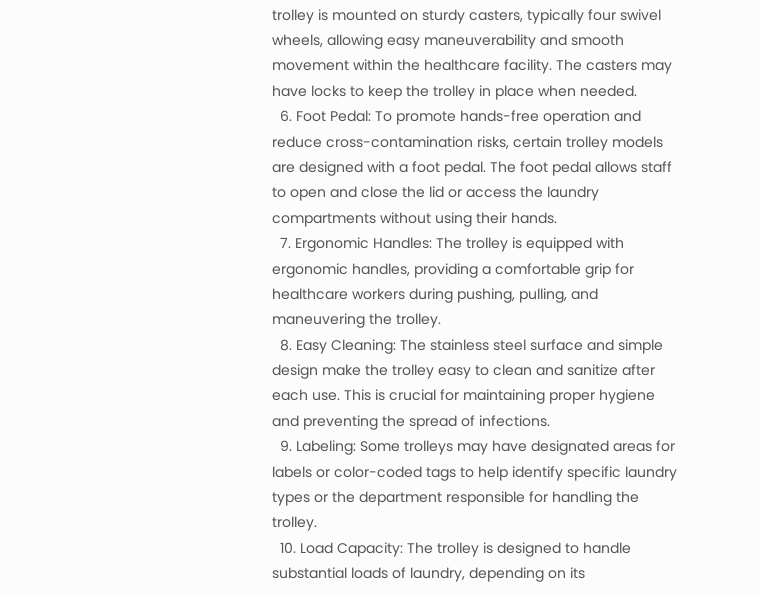trolley is mounted on sturdy casters, typically four swivel wheels, allowing easy maneuverability and smooth movement within the healthcare facility. The casters may have locks to keep the trolley in place when needed.
  6. Foot Pedal: To promote hands-free operation and reduce cross-contamination risks, certain trolley models are designed with a foot pedal. The foot pedal allows staff to open and close the lid or access the laundry compartments without using their hands.
  7. Ergonomic Handles: The trolley is equipped with ergonomic handles, providing a comfortable grip for healthcare workers during pushing, pulling, and maneuvering the trolley.
  8. Easy Cleaning: The stainless steel surface and simple design make the trolley easy to clean and sanitize after each use. This is crucial for maintaining proper hygiene and preventing the spread of infections.
  9. Labeling: Some trolleys may have designated areas for labels or color-coded tags to help identify specific laundry types or the department responsible for handling the trolley.
  10. Load Capacity: The trolley is designed to handle substantial loads of laundry, depending on its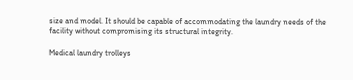size and model. It should be capable of accommodating the laundry needs of the facility without compromising its structural integrity.

Medical laundry trolleys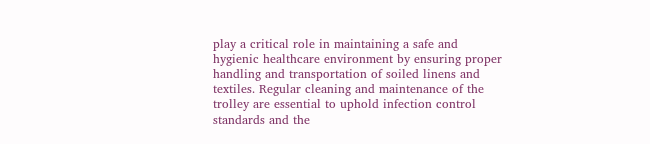play a critical role in maintaining a safe and hygienic healthcare environment by ensuring proper handling and transportation of soiled linens and textiles. Regular cleaning and maintenance of the trolley are essential to uphold infection control standards and the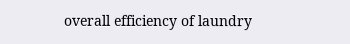overall efficiency of laundry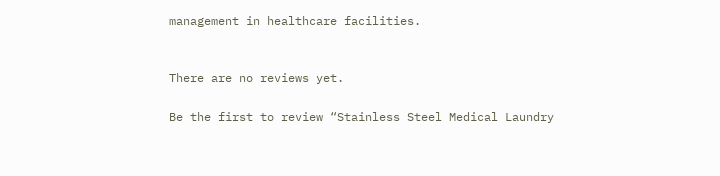management in healthcare facilities.


There are no reviews yet.

Be the first to review “Stainless Steel Medical Laundry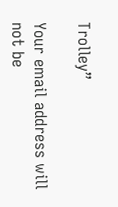Trolley”

Your email address will not be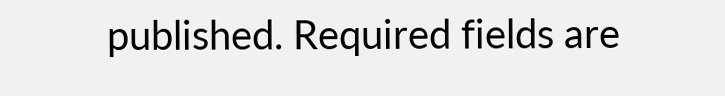published. Required fields are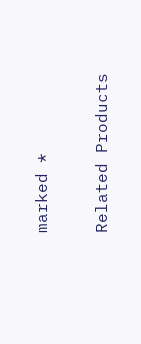marked *

Related Products